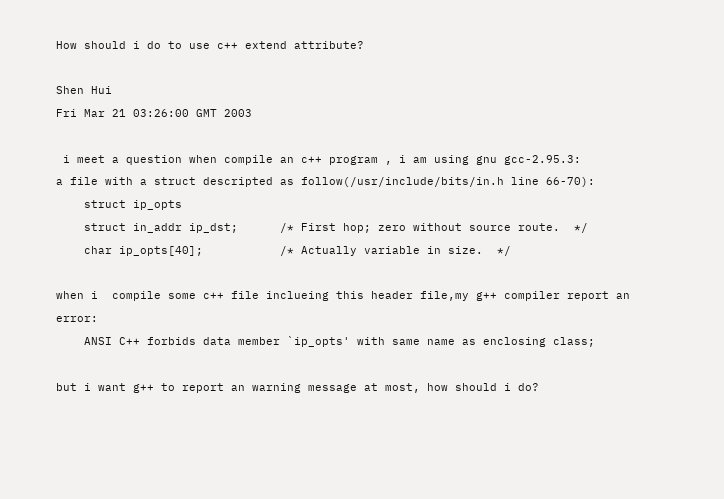How should i do to use c++ extend attribute?

Shen Hui
Fri Mar 21 03:26:00 GMT 2003

 i meet a question when compile an c++ program , i am using gnu gcc-2.95.3:
a file with a struct descripted as follow(/usr/include/bits/in.h line 66-70):
    struct ip_opts
    struct in_addr ip_dst;      /* First hop; zero without source route.  */
    char ip_opts[40];           /* Actually variable in size.  */

when i  compile some c++ file inclueing this header file,my g++ compiler report an error:
    ANSI C++ forbids data member `ip_opts' with same name as enclosing class;

but i want g++ to report an warning message at most, how should i do?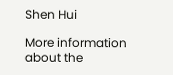Shen Hui

More information about the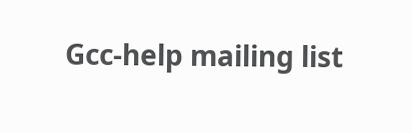Gcc-help mailing list